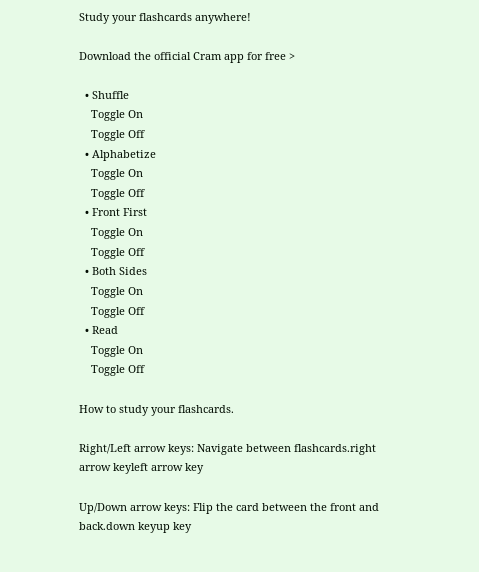Study your flashcards anywhere!

Download the official Cram app for free >

  • Shuffle
    Toggle On
    Toggle Off
  • Alphabetize
    Toggle On
    Toggle Off
  • Front First
    Toggle On
    Toggle Off
  • Both Sides
    Toggle On
    Toggle Off
  • Read
    Toggle On
    Toggle Off

How to study your flashcards.

Right/Left arrow keys: Navigate between flashcards.right arrow keyleft arrow key

Up/Down arrow keys: Flip the card between the front and back.down keyup key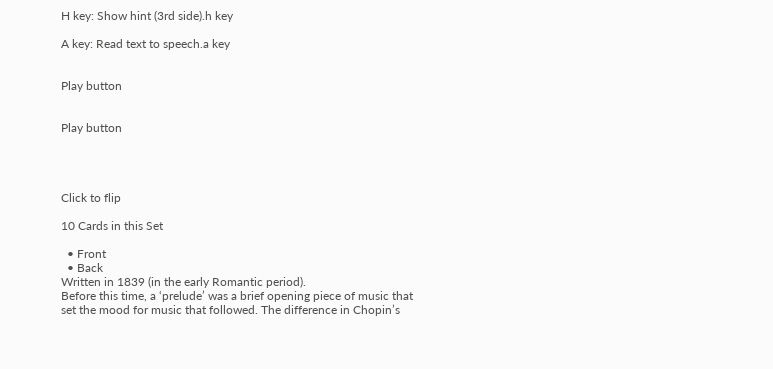H key: Show hint (3rd side).h key

A key: Read text to speech.a key


Play button


Play button




Click to flip

10 Cards in this Set

  • Front
  • Back
Written in 1839 (in the early Romantic period).
Before this time, a ‘prelude’ was a brief opening piece of music that set the mood for music that followed. The difference in Chopin’s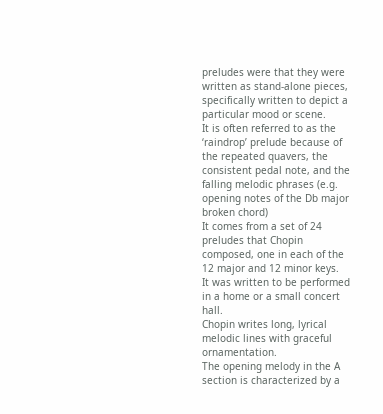preludes were that they were written as stand-alone pieces, specifically written to depict a particular mood or scene.
It is often referred to as the ‘raindrop’ prelude because of the repeated quavers, the consistent pedal note, and the falling melodic phrases (e.g. opening notes of the Db major broken chord)
It comes from a set of 24 preludes that Chopin composed, one in each of the 12 major and 12 minor keys.
It was written to be performed in a home or a small concert hall.
Chopin writes long, lyrical melodic lines with graceful ornamentation.
The opening melody in the A section is characterized by a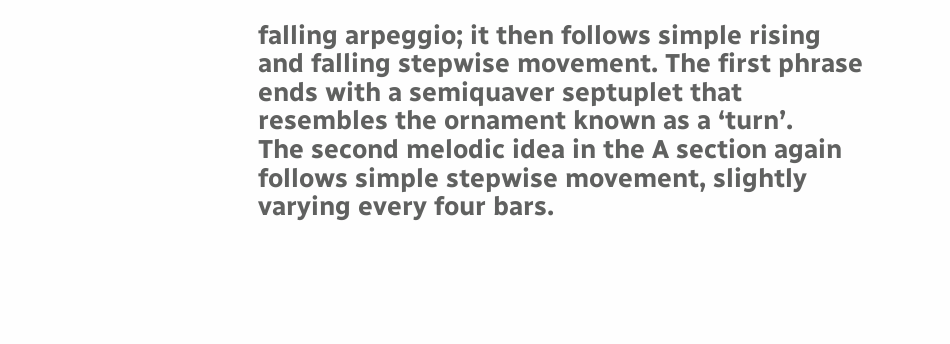falling arpeggio; it then follows simple rising and falling stepwise movement. The first phrase ends with a semiquaver septuplet that resembles the ornament known as a ‘turn’.
The second melodic idea in the A section again follows simple stepwise movement, slightly varying every four bars.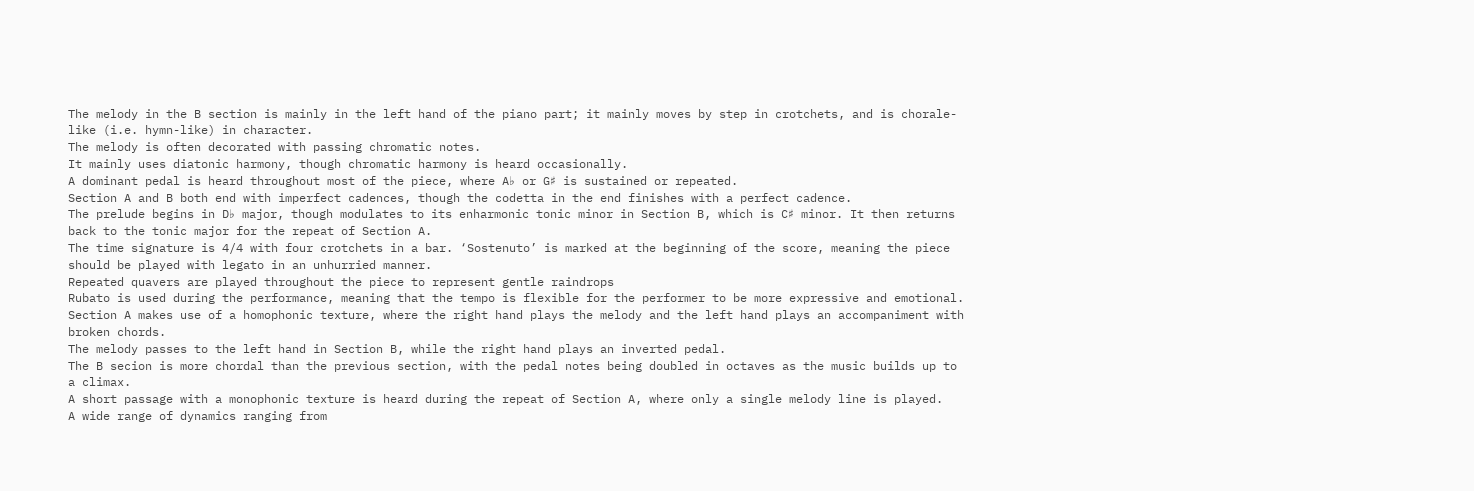The melody in the B section is mainly in the left hand of the piano part; it mainly moves by step in crotchets, and is chorale-like (i.e. hymn-like) in character.
The melody is often decorated with passing chromatic notes.
It mainly uses diatonic harmony, though chromatic harmony is heard occasionally.
A dominant pedal is heard throughout most of the piece, where A♭ or G♯ is sustained or repeated.
Section A and B both end with imperfect cadences, though the codetta in the end finishes with a perfect cadence.
The prelude begins in D♭ major, though modulates to its enharmonic tonic minor in Section B, which is C♯ minor. It then returns back to the tonic major for the repeat of Section A.
The time signature is 4/4 with four crotchets in a bar. ‘Sostenuto’ is marked at the beginning of the score, meaning the piece should be played with legato in an unhurried manner.
Repeated quavers are played throughout the piece to represent gentle raindrops
Rubato is used during the performance, meaning that the tempo is flexible for the performer to be more expressive and emotional.
Section A makes use of a homophonic texture, where the right hand plays the melody and the left hand plays an accompaniment with broken chords.
The melody passes to the left hand in Section B, while the right hand plays an inverted pedal.
The B secion is more chordal than the previous section, with the pedal notes being doubled in octaves as the music builds up to a climax.
A short passage with a monophonic texture is heard during the repeat of Section A, where only a single melody line is played.
A wide range of dynamics ranging from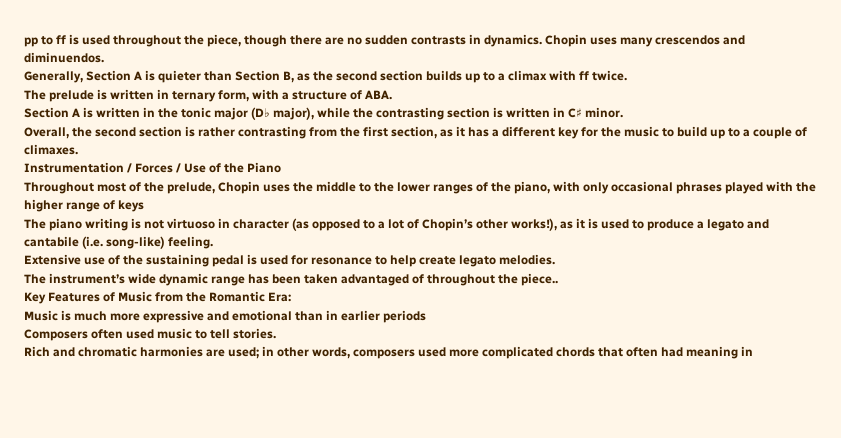pp to ff is used throughout the piece, though there are no sudden contrasts in dynamics. Chopin uses many crescendos and diminuendos.
Generally, Section A is quieter than Section B, as the second section builds up to a climax with ff twice.
The prelude is written in ternary form, with a structure of ABA.
Section A is written in the tonic major (D♭ major), while the contrasting section is written in C♯ minor.
Overall, the second section is rather contrasting from the first section, as it has a different key for the music to build up to a couple of climaxes.
Instrumentation / Forces / Use of the Piano
Throughout most of the prelude, Chopin uses the middle to the lower ranges of the piano, with only occasional phrases played with the higher range of keys
The piano writing is not virtuoso in character (as opposed to a lot of Chopin’s other works!), as it is used to produce a legato and cantabile (i.e. song-like) feeling.
Extensive use of the sustaining pedal is used for resonance to help create legato melodies.
The instrument’s wide dynamic range has been taken advantaged of throughout the piece..
Key Features of Music from the Romantic Era:
Music is much more expressive and emotional than in earlier periods
Composers often used music to tell stories.
Rich and chromatic harmonies are used; in other words, composers used more complicated chords that often had meaning in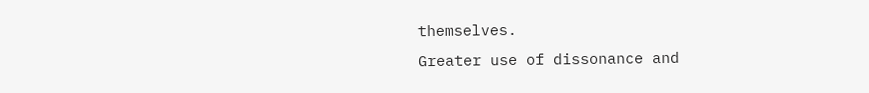themselves.
Greater use of dissonance and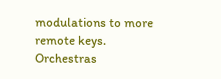modulations to more remote keys.
Orchestras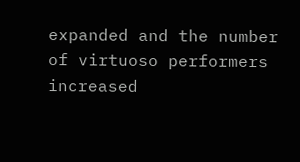expanded and the number of virtuoso performers increased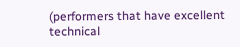(performers that have excellent technical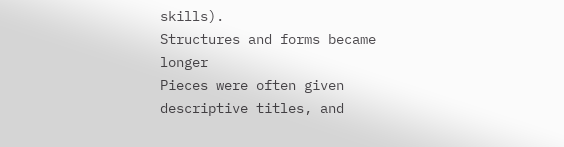skills).
Structures and forms became longer
Pieces were often given descriptive titles, and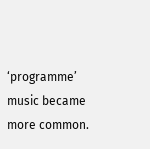‘programme’ music became more common.